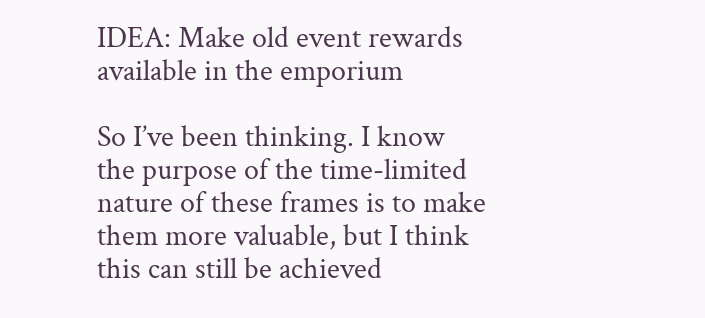IDEA: Make old event rewards available in the emporium

So I’ve been thinking. I know the purpose of the time-limited nature of these frames is to make them more valuable, but I think this can still be achieved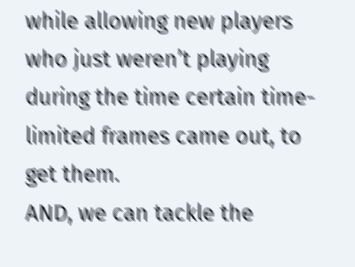while allowing new players who just weren’t playing during the time certain time-limited frames came out, to get them.
AND, we can tackle the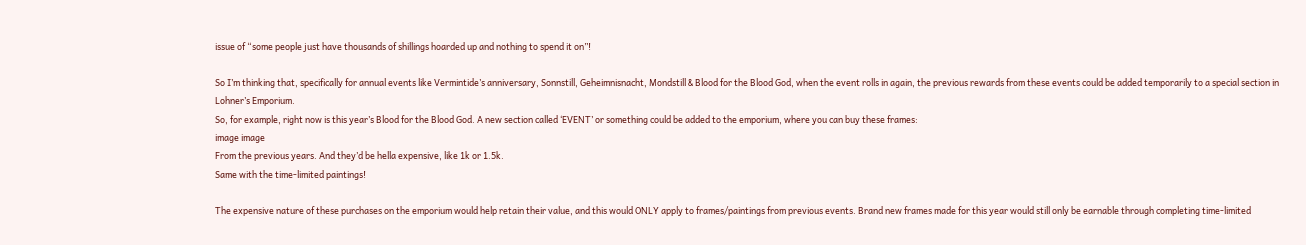issue of “some people just have thousands of shillings hoarded up and nothing to spend it on”!

So I’m thinking that, specifically for annual events like Vermintide’s anniversary, Sonnstill, Geheimnisnacht, Mondstill & Blood for the Blood God, when the event rolls in again, the previous rewards from these events could be added temporarily to a special section in Lohner’s Emporium.
So, for example, right now is this year’s Blood for the Blood God. A new section called ‘EVENT’ or something could be added to the emporium, where you can buy these frames:
image image
From the previous years. And they’d be hella expensive, like 1k or 1.5k.
Same with the time-limited paintings!

The expensive nature of these purchases on the emporium would help retain their value, and this would ONLY apply to frames/paintings from previous events. Brand new frames made for this year would still only be earnable through completing time-limited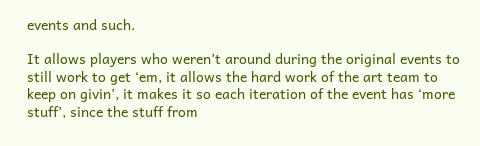events and such.

It allows players who weren’t around during the original events to still work to get ‘em, it allows the hard work of the art team to keep on givin’, it makes it so each iteration of the event has ‘more stuff’, since the stuff from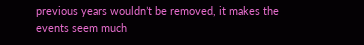previous years wouldn’t be removed, it makes the events seem much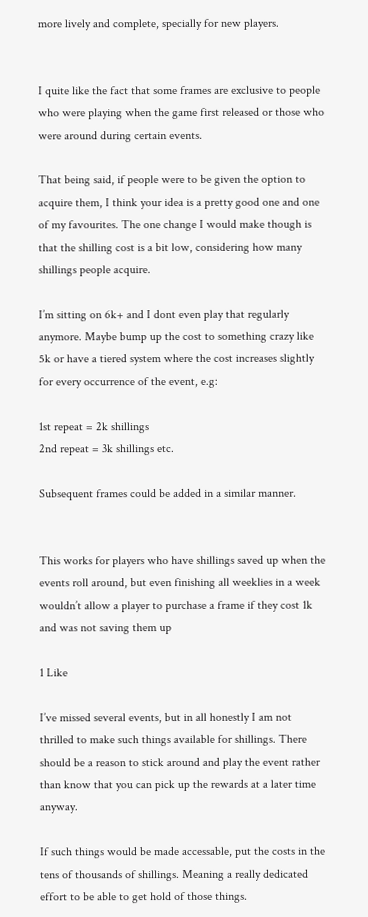more lively and complete, specially for new players.


I quite like the fact that some frames are exclusive to people who were playing when the game first released or those who were around during certain events.

That being said, if people were to be given the option to acquire them, I think your idea is a pretty good one and one of my favourites. The one change I would make though is that the shilling cost is a bit low, considering how many shillings people acquire.

I’m sitting on 6k+ and I dont even play that regularly anymore. Maybe bump up the cost to something crazy like 5k or have a tiered system where the cost increases slightly for every occurrence of the event, e.g:

1st repeat = 2k shillings
2nd repeat = 3k shillings etc.

Subsequent frames could be added in a similar manner.


This works for players who have shillings saved up when the events roll around, but even finishing all weeklies in a week wouldn’t allow a player to purchase a frame if they cost 1k and was not saving them up

1 Like

I’ve missed several events, but in all honestly I am not thrilled to make such things available for shillings. There should be a reason to stick around and play the event rather than know that you can pick up the rewards at a later time anyway.

If such things would be made accessable, put the costs in the tens of thousands of shillings. Meaning a really dedicated effort to be able to get hold of those things.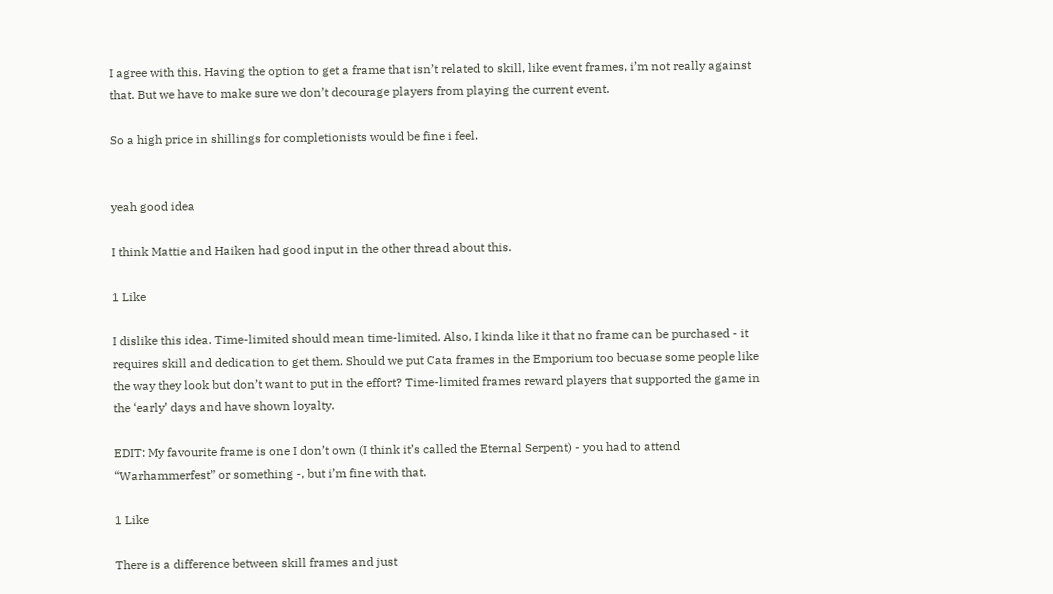I agree with this. Having the option to get a frame that isn’t related to skill, like event frames, i’m not really against that. But we have to make sure we don’t decourage players from playing the current event.

So a high price in shillings for completionists would be fine i feel.


yeah good idea

I think Mattie and Haiken had good input in the other thread about this.

1 Like

I dislike this idea. Time-limited should mean time-limited. Also, I kinda like it that no frame can be purchased - it requires skill and dedication to get them. Should we put Cata frames in the Emporium too becuase some people like the way they look but don’t want to put in the effort? Time-limited frames reward players that supported the game in the ‘early’ days and have shown loyalty.

EDIT: My favourite frame is one I don’t own (I think it’s called the Eternal Serpent) - you had to attend “Warhammerfest” or something -, but i’m fine with that.

1 Like

There is a difference between skill frames and just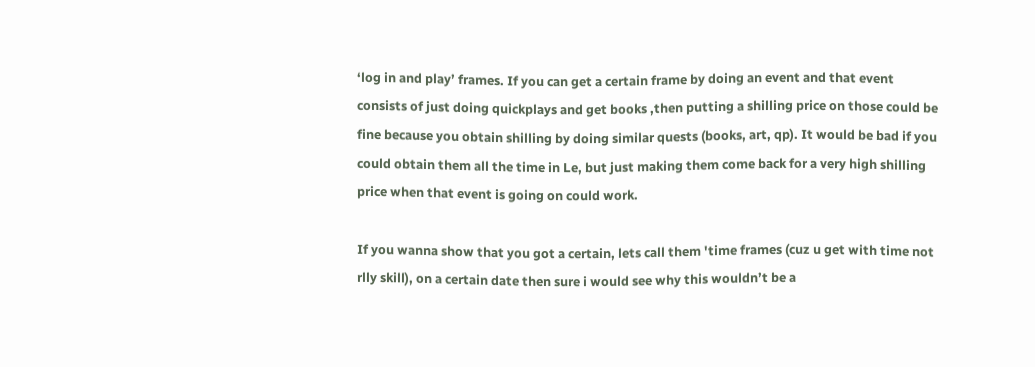‘log in and play’ frames. If you can get a certain frame by doing an event and that event consists of just doing quickplays and get books ,then putting a shilling price on those could be fine because you obtain shilling by doing similar quests (books, art, qp). It would be bad if you could obtain them all the time in Le, but just making them come back for a very high shilling price when that event is going on could work.

If you wanna show that you got a certain, lets call them 'time frames (cuz u get with time not rlly skill), on a certain date then sure i would see why this wouldn’t be a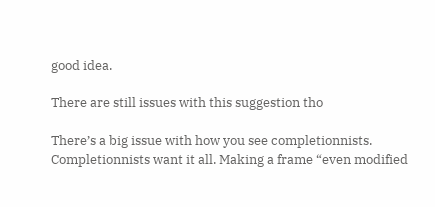good idea.

There are still issues with this suggestion tho

There’s a big issue with how you see completionnists. Completionnists want it all. Making a frame “even modified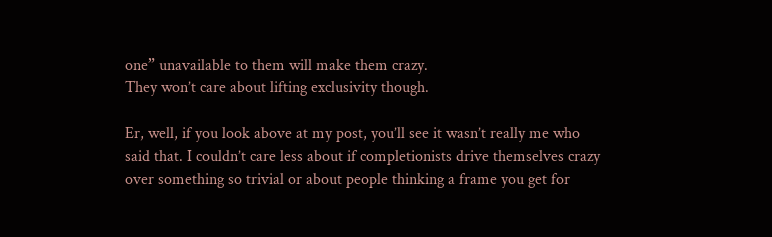one” unavailable to them will make them crazy.
They won’t care about lifting exclusivity though.

Er, well, if you look above at my post, you’ll see it wasn’t really me who said that. I couldn’t care less about if completionists drive themselves crazy over something so trivial or about people thinking a frame you get for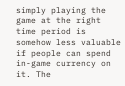simply playing the game at the right time period is somehow less valuable if people can spend in-game currency on it. The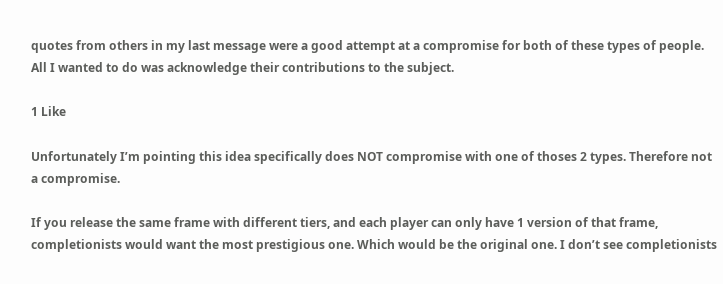quotes from others in my last message were a good attempt at a compromise for both of these types of people. All I wanted to do was acknowledge their contributions to the subject.

1 Like

Unfortunately I’m pointing this idea specifically does NOT compromise with one of thoses 2 types. Therefore not a compromise.

If you release the same frame with different tiers, and each player can only have 1 version of that frame, completionists would want the most prestigious one. Which would be the original one. I don’t see completionists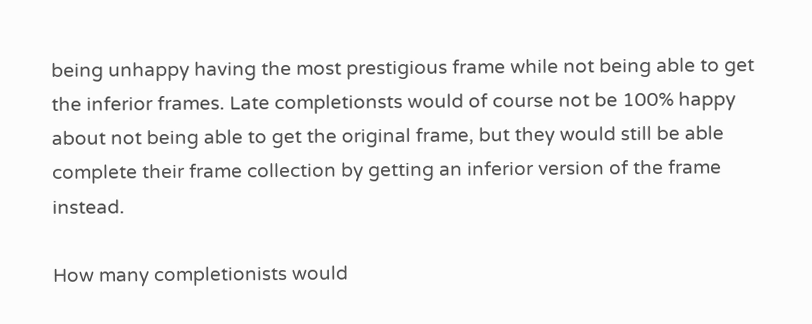being unhappy having the most prestigious frame while not being able to get the inferior frames. Late completionsts would of course not be 100% happy about not being able to get the original frame, but they would still be able complete their frame collection by getting an inferior version of the frame instead.

How many completionists would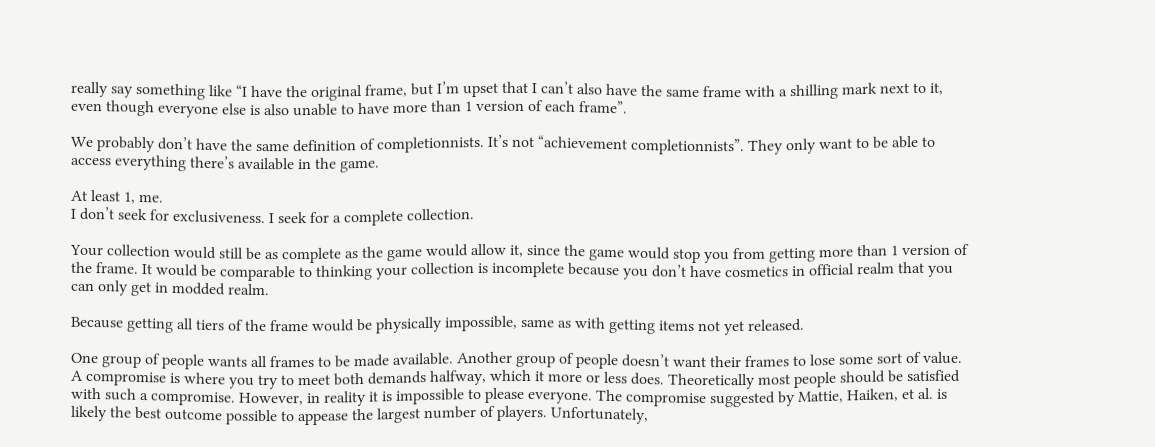really say something like “I have the original frame, but I’m upset that I can’t also have the same frame with a shilling mark next to it, even though everyone else is also unable to have more than 1 version of each frame”.

We probably don’t have the same definition of completionnists. It’s not “achievement completionnists”. They only want to be able to access everything there’s available in the game.

At least 1, me.
I don’t seek for exclusiveness. I seek for a complete collection.

Your collection would still be as complete as the game would allow it, since the game would stop you from getting more than 1 version of the frame. It would be comparable to thinking your collection is incomplete because you don’t have cosmetics in official realm that you can only get in modded realm.

Because getting all tiers of the frame would be physically impossible, same as with getting items not yet released.

One group of people wants all frames to be made available. Another group of people doesn’t want their frames to lose some sort of value. A compromise is where you try to meet both demands halfway, which it more or less does. Theoretically most people should be satisfied with such a compromise. However, in reality it is impossible to please everyone. The compromise suggested by Mattie, Haiken, et al. is likely the best outcome possible to appease the largest number of players. Unfortunately,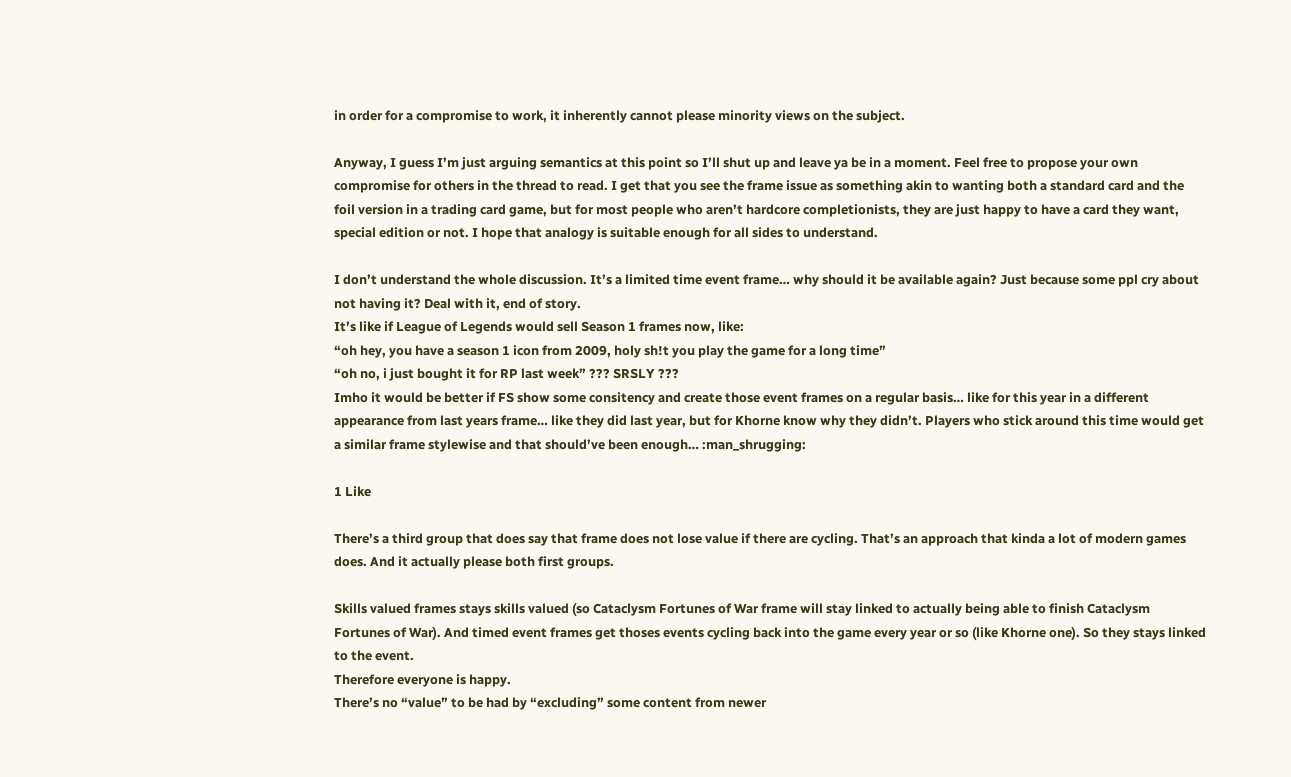in order for a compromise to work, it inherently cannot please minority views on the subject.

Anyway, I guess I’m just arguing semantics at this point so I’ll shut up and leave ya be in a moment. Feel free to propose your own compromise for others in the thread to read. I get that you see the frame issue as something akin to wanting both a standard card and the foil version in a trading card game, but for most people who aren’t hardcore completionists, they are just happy to have a card they want, special edition or not. I hope that analogy is suitable enough for all sides to understand.

I don’t understand the whole discussion. It’s a limited time event frame… why should it be available again? Just because some ppl cry about not having it? Deal with it, end of story.
It’s like if League of Legends would sell Season 1 frames now, like:
“oh hey, you have a season 1 icon from 2009, holy sh!t you play the game for a long time”
“oh no, i just bought it for RP last week” ??? SRSLY ???
Imho it would be better if FS show some consitency and create those event frames on a regular basis… like for this year in a different appearance from last years frame… like they did last year, but for Khorne know why they didn’t. Players who stick around this time would get a similar frame stylewise and that should’ve been enough… :man_shrugging:

1 Like

There’s a third group that does say that frame does not lose value if there are cycling. That’s an approach that kinda a lot of modern games does. And it actually please both first groups.

Skills valued frames stays skills valued (so Cataclysm Fortunes of War frame will stay linked to actually being able to finish Cataclysm Fortunes of War). And timed event frames get thoses events cycling back into the game every year or so (like Khorne one). So they stays linked to the event.
Therefore everyone is happy.
There’s no “value” to be had by “excluding” some content from newer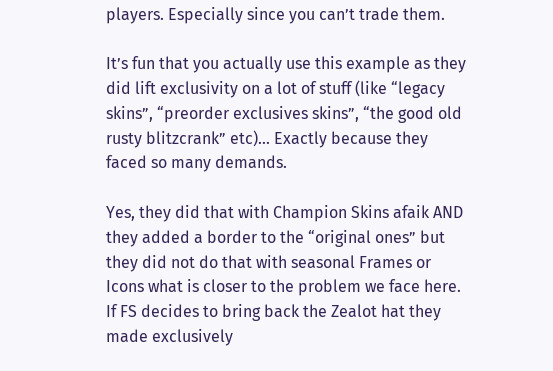players. Especially since you can’t trade them.

It’s fun that you actually use this example as they did lift exclusivity on a lot of stuff (like “legacy skins”, “preorder exclusives skins”, “the good old rusty blitzcrank” etc)… Exactly because they faced so many demands.

Yes, they did that with Champion Skins afaik AND they added a border to the “original ones” but they did not do that with seasonal Frames or Icons what is closer to the problem we face here.
If FS decides to bring back the Zealot hat they made exclusively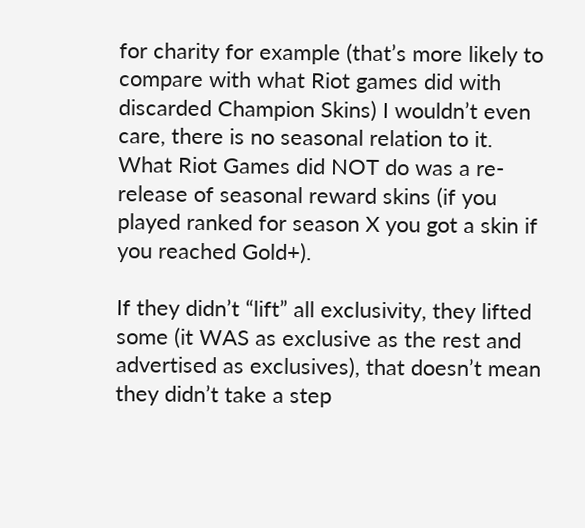for charity for example (that’s more likely to compare with what Riot games did with discarded Champion Skins) I wouldn’t even care, there is no seasonal relation to it. What Riot Games did NOT do was a re-release of seasonal reward skins (if you played ranked for season X you got a skin if you reached Gold+).

If they didn’t “lift” all exclusivity, they lifted some (it WAS as exclusive as the rest and advertised as exclusives), that doesn’t mean they didn’t take a step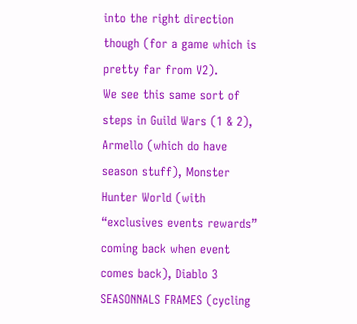into the right direction though (for a game which is pretty far from V2).
We see this same sort of steps in Guild Wars (1 & 2), Armello (which do have season stuff), Monster Hunter World (with “exclusives events rewards” coming back when event comes back), Diablo 3 SEASONNALS FRAMES (cycling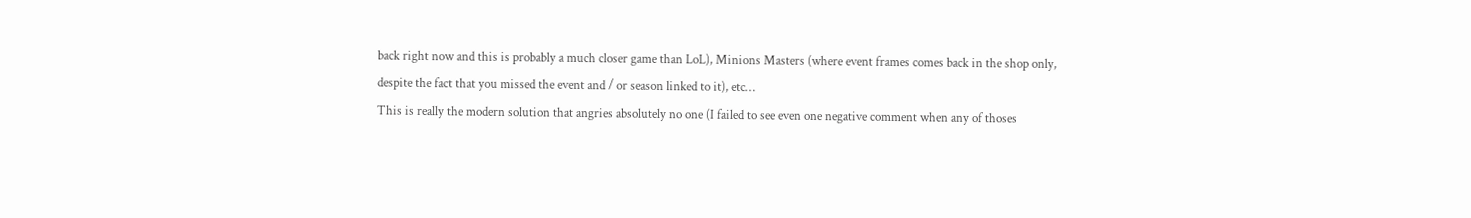back right now and this is probably a much closer game than LoL), Minions Masters (where event frames comes back in the shop only, despite the fact that you missed the event and / or season linked to it), etc…
This is really the modern solution that angries absolutely no one (I failed to see even one negative comment when any of thoses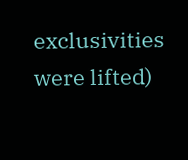exclusivities were lifted)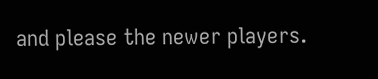and please the newer players.